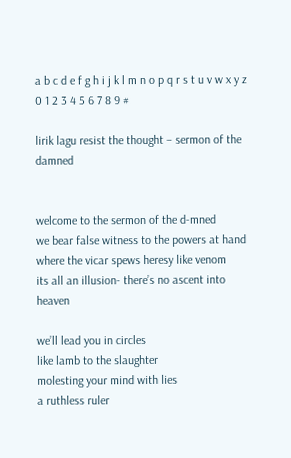a b c d e f g h i j k l m n o p q r s t u v w x y z 0 1 2 3 4 5 6 7 8 9 #

lirik lagu resist the thought – sermon of the damned


welcome to the sermon of the d-mned
we bear false witness to the powers at hand
where the vicar spews heresy like venom
its all an illusion- there’s no ascent into heaven

we’ll lead you in circles
like lamb to the slaughter
molesting your mind with lies
a ruthless ruler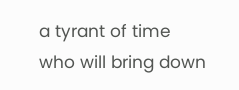a tyrant of time
who will bring down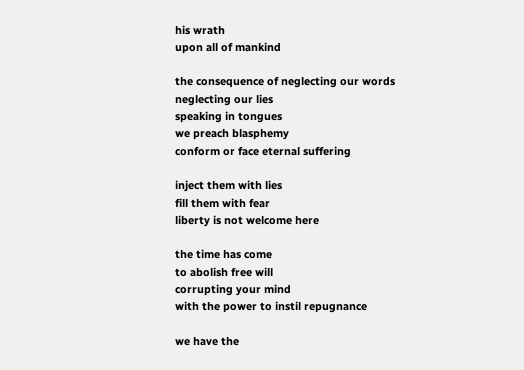his wrath
upon all of mankind

the consequence of neglecting our words
neglecting our lies
speaking in tongues
we preach blasphemy
conform or face eternal suffering

inject them with lies
fill them with fear
liberty is not welcome here

the time has come
to abolish free will
corrupting your mind
with the power to instil repugnance

we have the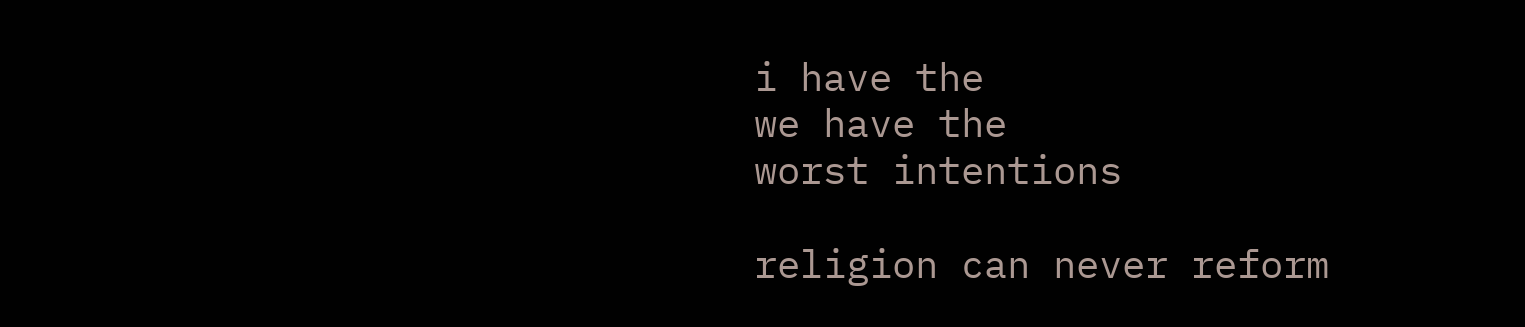i have the
we have the
worst intentions

religion can never reform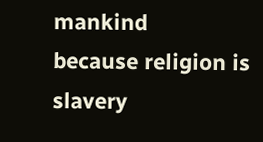mankind
because religion is slavery